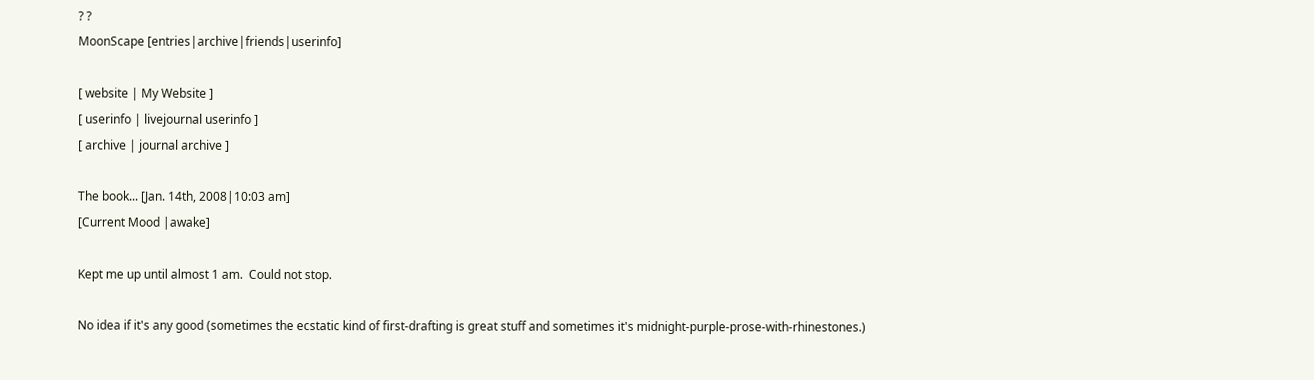? ?
MoonScape [entries|archive|friends|userinfo]

[ website | My Website ]
[ userinfo | livejournal userinfo ]
[ archive | journal archive ]

The book... [Jan. 14th, 2008|10:03 am]
[Current Mood |awake]

Kept me up until almost 1 am.  Could not stop.

No idea if it's any good (sometimes the ecstatic kind of first-drafting is great stuff and sometimes it's midnight-purple-prose-with-rhinestones.)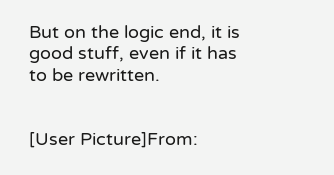But on the logic end, it is good stuff, even if it has to be rewritten.


[User Picture]From: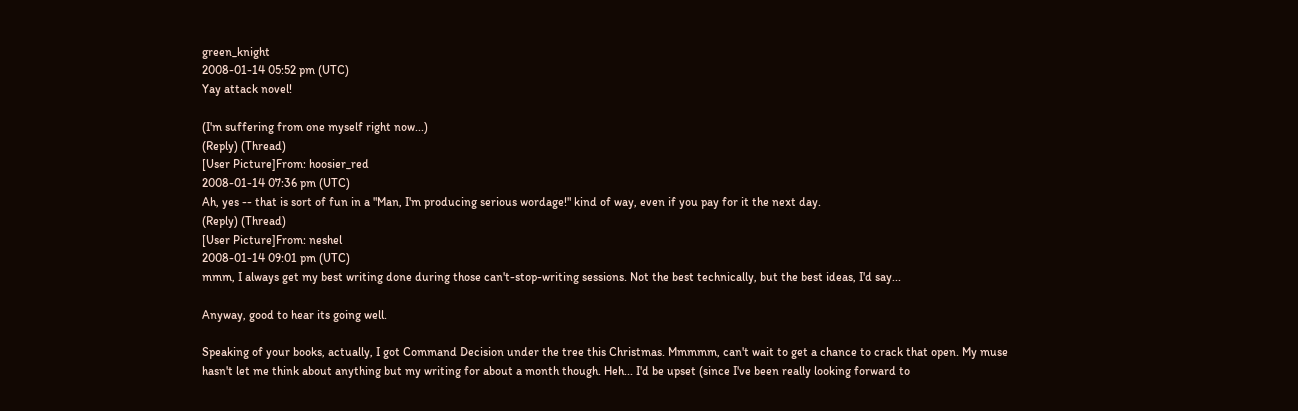green_knight
2008-01-14 05:52 pm (UTC)
Yay attack novel!

(I'm suffering from one myself right now...)
(Reply) (Thread)
[User Picture]From: hoosier_red
2008-01-14 07:36 pm (UTC)
Ah, yes -- that is sort of fun in a "Man, I'm producing serious wordage!" kind of way, even if you pay for it the next day.
(Reply) (Thread)
[User Picture]From: neshel
2008-01-14 09:01 pm (UTC)
mmm, I always get my best writing done during those can't-stop-writing sessions. Not the best technically, but the best ideas, I'd say...

Anyway, good to hear its going well.

Speaking of your books, actually, I got Command Decision under the tree this Christmas. Mmmmm, can't wait to get a chance to crack that open. My muse hasn't let me think about anything but my writing for about a month though. Heh... I'd be upset (since I've been really looking forward to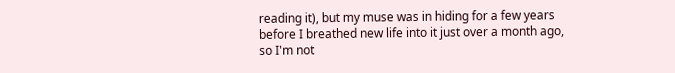reading it), but my muse was in hiding for a few years before I breathed new life into it just over a month ago, so I'm not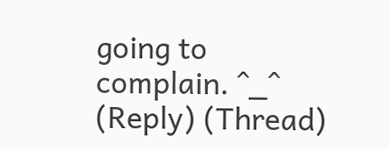going to complain. ^_^
(Reply) (Thread)